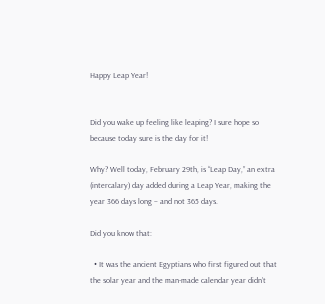Happy Leap Year!


Did you wake up feeling like leaping? I sure hope so because today sure is the day for it!

Why? Well today, February 29th, is “Leap Day,” an extra (intercalary) day added during a Leap Year, making the year 366 days long – and not 365 days.

Did you know that:

  • It was the ancient Egyptians who first figured out that the solar year and the man-made calendar year didn’t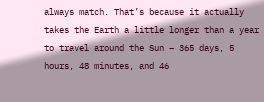always match. That’s because it actually takes the Earth a little longer than a year to travel around the Sun – 365 days, 5 hours, 48 minutes, and 46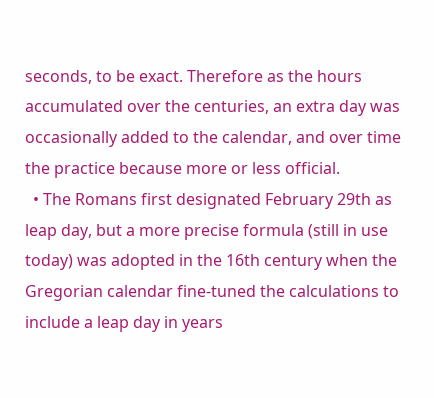seconds, to be exact. Therefore as the hours accumulated over the centuries, an extra day was occasionally added to the calendar, and over time the practice because more or less official.
  • The Romans first designated February 29th as leap day, but a more precise formula (still in use today) was adopted in the 16th century when the Gregorian calendar fine-tuned the calculations to include a leap day in years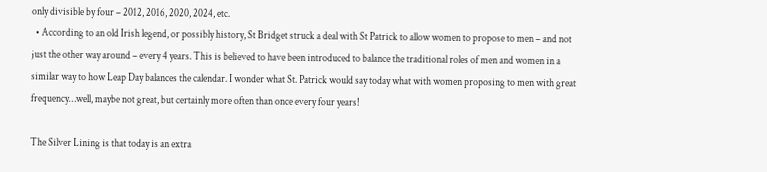only divisible by four – 2012, 2016, 2020, 2024, etc.
  • According to an old Irish legend, or possibly history, St Bridget struck a deal with St Patrick to allow women to propose to men – and not just the other way around – every 4 years. This is believed to have been introduced to balance the traditional roles of men and women in a similar way to how Leap Day balances the calendar. I wonder what St. Patrick would say today what with women proposing to men with great frequency…well, maybe not great, but certainly more often than once every four years!

The Silver Lining is that today is an extra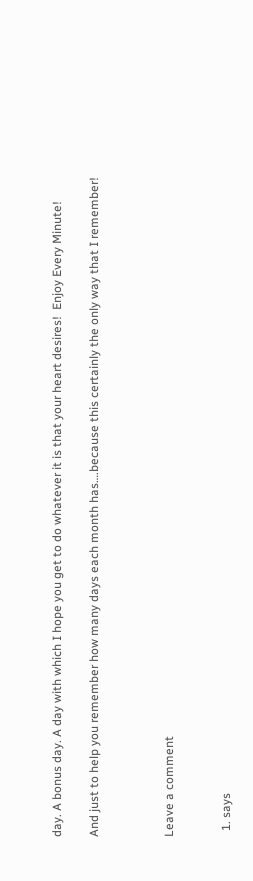day. A bonus day. A day with which I hope you get to do whatever it is that your heart desires!  Enjoy Every Minute!

And just to help you remember how many days each month has….because this certainly the only way that I remember!



Leave a comment


  1. says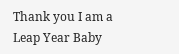Thank you I am a Leap Year Baby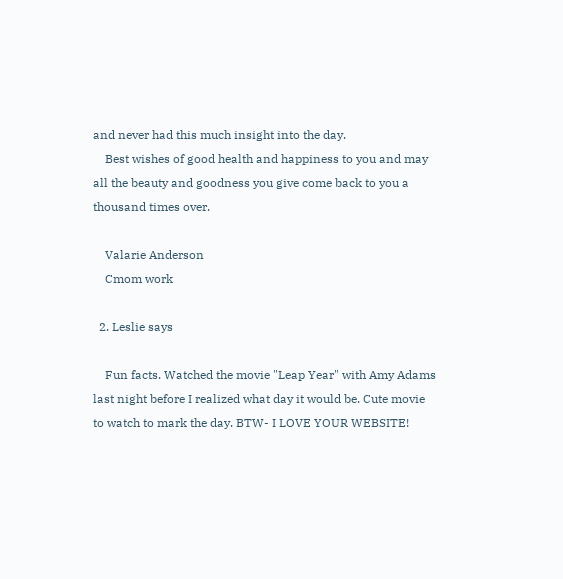and never had this much insight into the day.
    Best wishes of good health and happiness to you and may all the beauty and goodness you give come back to you a thousand times over.

    Valarie Anderson
    Cmom work

  2. Leslie says

    Fun facts. Watched the movie "Leap Year" with Amy Adams last night before I realized what day it would be. Cute movie to watch to mark the day. BTW- I LOVE YOUR WEBSITE!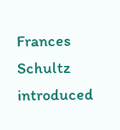Frances Schultz introduced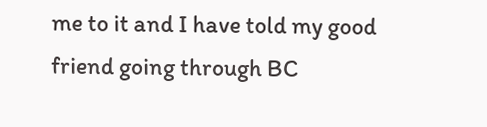me to it and I have told my good friend going through BC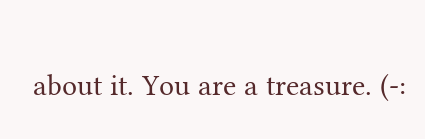about it. You are a treasure. (-: